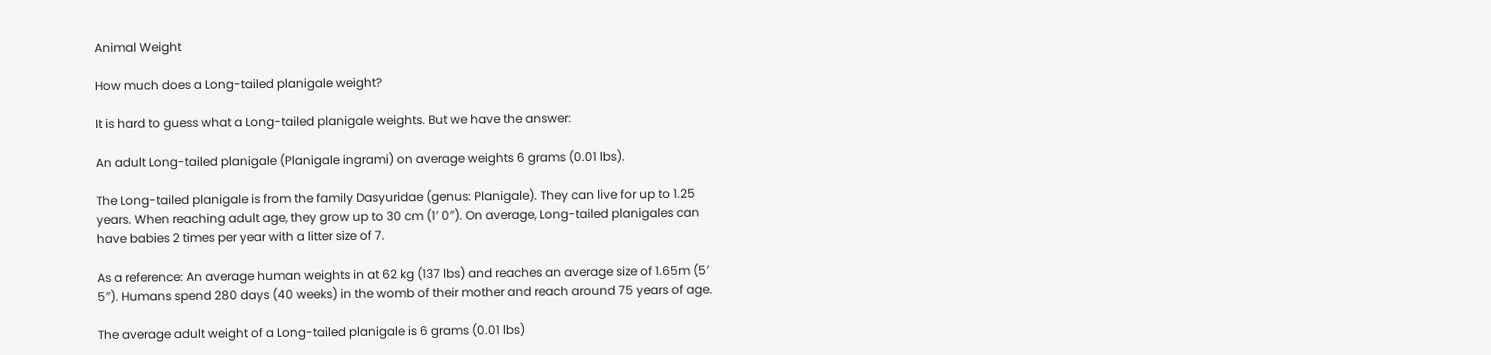Animal Weight

How much does a Long-tailed planigale weight?

It is hard to guess what a Long-tailed planigale weights. But we have the answer:

An adult Long-tailed planigale (Planigale ingrami) on average weights 6 grams (0.01 lbs).

The Long-tailed planigale is from the family Dasyuridae (genus: Planigale). They can live for up to 1.25 years. When reaching adult age, they grow up to 30 cm (1′ 0″). On average, Long-tailed planigales can have babies 2 times per year with a litter size of 7.

As a reference: An average human weights in at 62 kg (137 lbs) and reaches an average size of 1.65m (5′ 5″). Humans spend 280 days (40 weeks) in the womb of their mother and reach around 75 years of age.

The average adult weight of a Long-tailed planigale is 6 grams (0.01 lbs)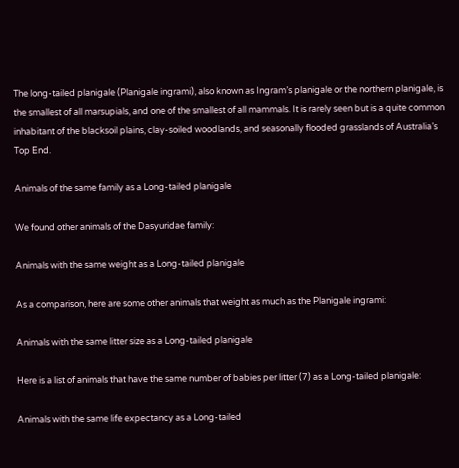The long-tailed planigale (Planigale ingrami), also known as Ingram’s planigale or the northern planigale, is the smallest of all marsupials, and one of the smallest of all mammals. It is rarely seen but is a quite common inhabitant of the blacksoil plains, clay-soiled woodlands, and seasonally flooded grasslands of Australia’s Top End.

Animals of the same family as a Long-tailed planigale

We found other animals of the Dasyuridae family:

Animals with the same weight as a Long-tailed planigale

As a comparison, here are some other animals that weight as much as the Planigale ingrami:

Animals with the same litter size as a Long-tailed planigale

Here is a list of animals that have the same number of babies per litter (7) as a Long-tailed planigale:

Animals with the same life expectancy as a Long-tailed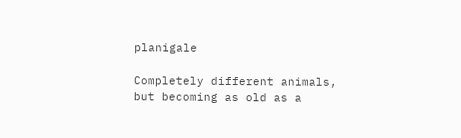planigale

Completely different animals, but becoming as old as a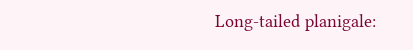Long-tailed planigale: